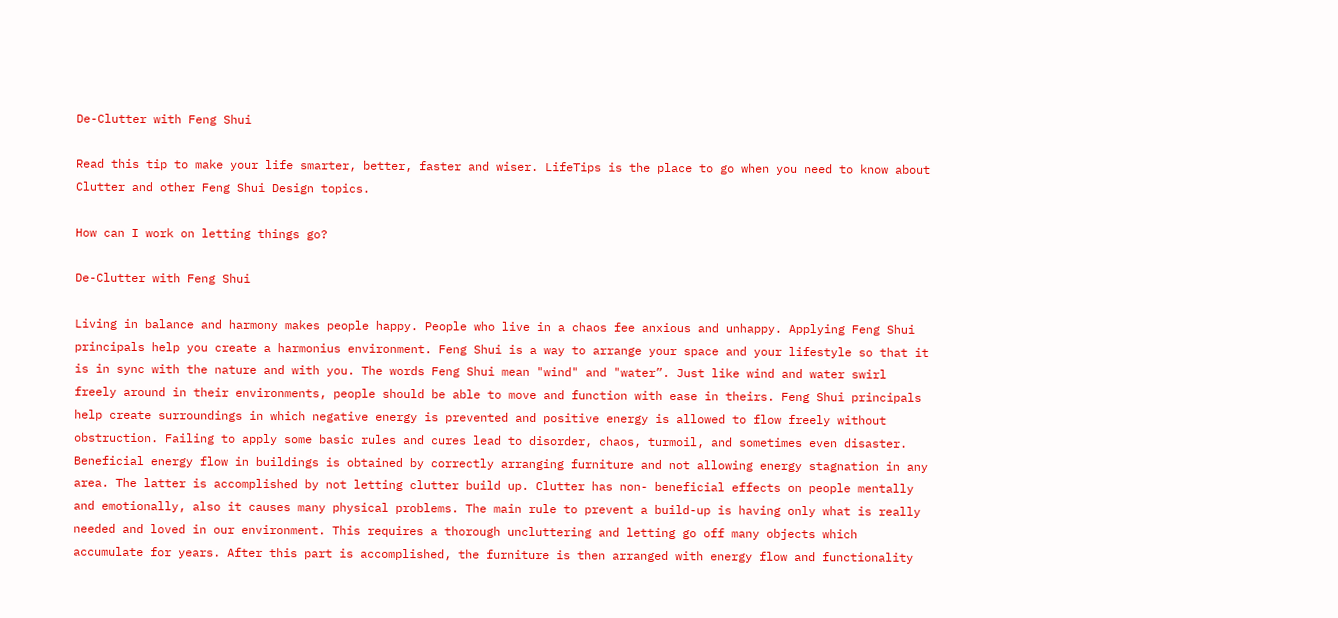De-Clutter with Feng Shui

Read this tip to make your life smarter, better, faster and wiser. LifeTips is the place to go when you need to know about Clutter and other Feng Shui Design topics.

How can I work on letting things go?

De-Clutter with Feng Shui

Living in balance and harmony makes people happy. People who live in a chaos fee anxious and unhappy. Applying Feng Shui principals help you create a harmonius environment. Feng Shui is a way to arrange your space and your lifestyle so that it is in sync with the nature and with you. The words Feng Shui mean "wind" and "water”. Just like wind and water swirl freely around in their environments, people should be able to move and function with ease in theirs. Feng Shui principals help create surroundings in which negative energy is prevented and positive energy is allowed to flow freely without obstruction. Failing to apply some basic rules and cures lead to disorder, chaos, turmoil, and sometimes even disaster. Beneficial energy flow in buildings is obtained by correctly arranging furniture and not allowing energy stagnation in any area. The latter is accomplished by not letting clutter build up. Clutter has non- beneficial effects on people mentally and emotionally, also it causes many physical problems. The main rule to prevent a build-up is having only what is really needed and loved in our environment. This requires a thorough uncluttering and letting go off many objects which accumulate for years. After this part is accomplished, the furniture is then arranged with energy flow and functionality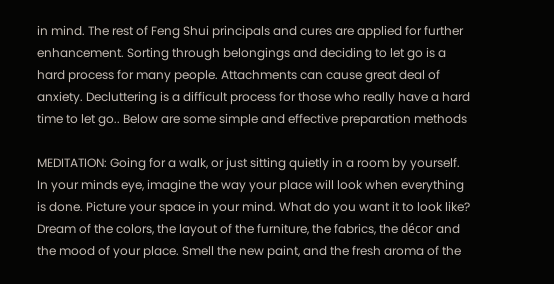in mind. The rest of Feng Shui principals and cures are applied for further enhancement. Sorting through belongings and deciding to let go is a hard process for many people. Attachments can cause great deal of anxiety. Decluttering is a difficult process for those who really have a hard time to let go.. Below are some simple and effective preparation methods

MEDITATION: Going for a walk, or just sitting quietly in a room by yourself. In your minds eye, imagine the way your place will look when everything is done. Picture your space in your mind. What do you want it to look like? Dream of the colors, the layout of the furniture, the fabrics, the décor and the mood of your place. Smell the new paint, and the fresh aroma of the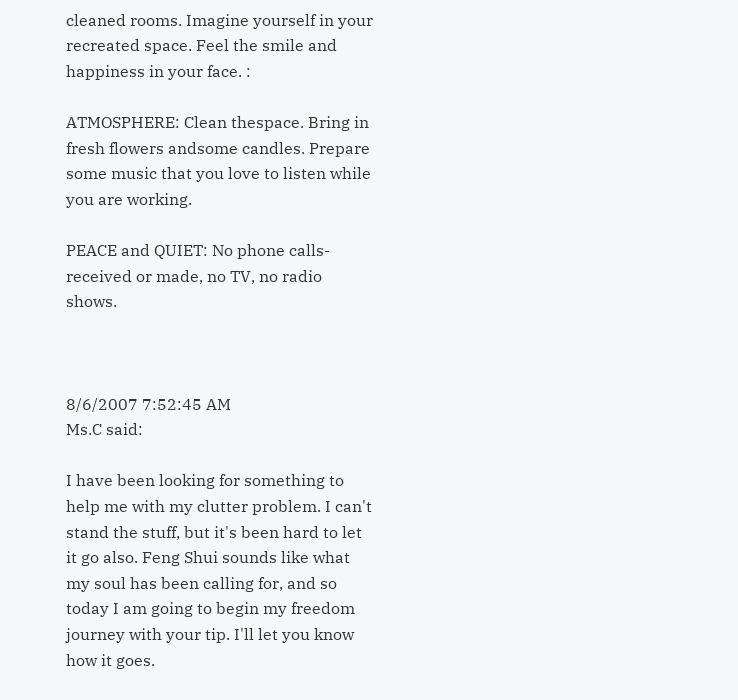cleaned rooms. Imagine yourself in your recreated space. Feel the smile and happiness in your face. :

ATMOSPHERE: Clean thespace. Bring in fresh flowers andsome candles. Prepare some music that you love to listen while you are working.

PEACE and QUIET: No phone calls- received or made, no TV, no radio shows.



8/6/2007 7:52:45 AM
Ms.C said:

I have been looking for something to help me with my clutter problem. I can't stand the stuff, but it's been hard to let it go also. Feng Shui sounds like what my soul has been calling for, and so today I am going to begin my freedom journey with your tip. I'll let you know how it goes.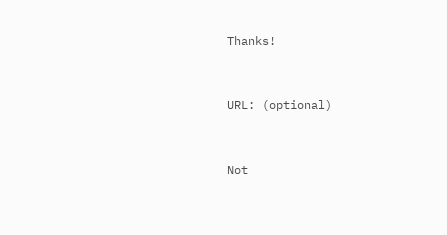Thanks!


URL: (optional)


Not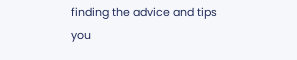finding the advice and tips you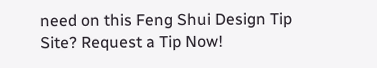need on this Feng Shui Design Tip Site? Request a Tip Now!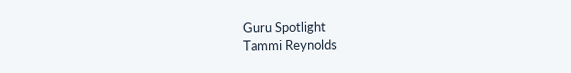Guru Spotlight
Tammi Reynolds